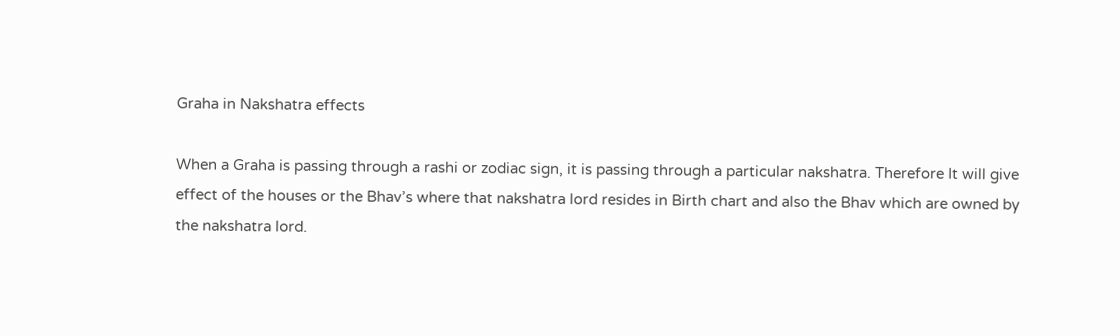Graha in Nakshatra effects

When a Graha is passing through a rashi or zodiac sign, it is passing through a particular nakshatra. Therefore It will give effect of the houses or the Bhav’s where that nakshatra lord resides in Birth chart and also the Bhav which are owned by the nakshatra lord.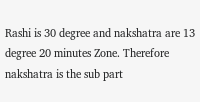Rashi is 30 degree and nakshatra are 13 degree 20 minutes Zone. Therefore nakshatra is the sub part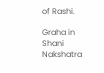of Rashi.

Graha in Shani Nakshatra